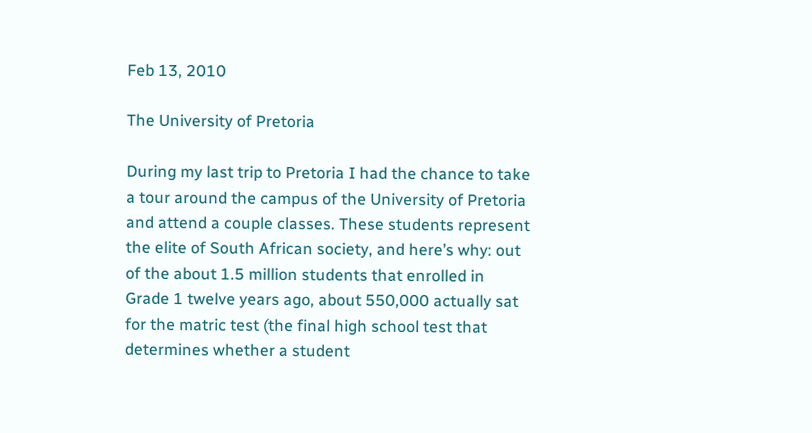Feb 13, 2010

The University of Pretoria

During my last trip to Pretoria I had the chance to take a tour around the campus of the University of Pretoria and attend a couple classes. These students represent the elite of South African society, and here’s why: out of the about 1.5 million students that enrolled in Grade 1 twelve years ago, about 550,000 actually sat for the matric test (the final high school test that determines whether a student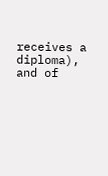receives a diploma), and of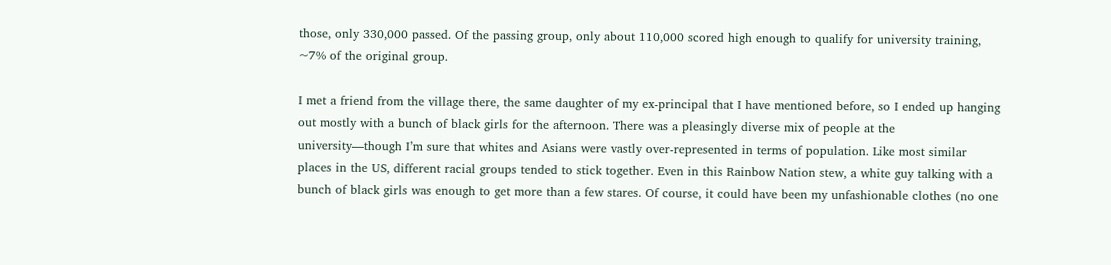those, only 330,000 passed. Of the passing group, only about 110,000 scored high enough to qualify for university training, ~7% of the original group.

I met a friend from the village there, the same daughter of my ex-principal that I have mentioned before, so I ended up hanging out mostly with a bunch of black girls for the afternoon. There was a pleasingly diverse mix of people at the university—though I’m sure that whites and Asians were vastly over-represented in terms of population. Like most similar places in the US, different racial groups tended to stick together. Even in this Rainbow Nation stew, a white guy talking with a bunch of black girls was enough to get more than a few stares. Of course, it could have been my unfashionable clothes (no one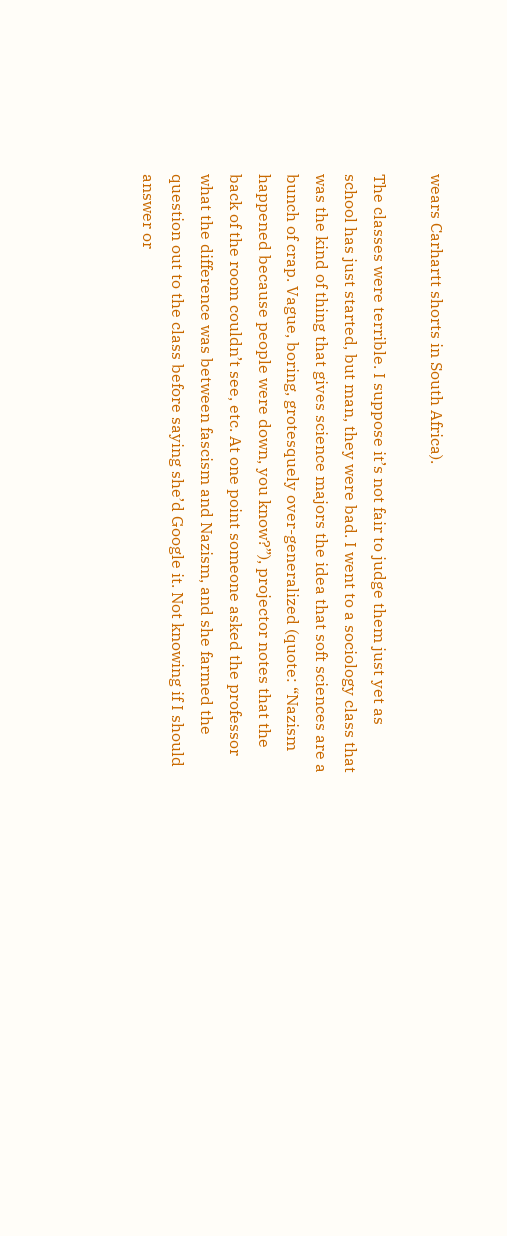wears Carhartt shorts in South Africa).

The classes were terrible. I suppose it’s not fair to judge them just yet as school has just started, but man, they were bad. I went to a sociology class that was the kind of thing that gives science majors the idea that soft sciences are a bunch of crap. Vague, boring, grotesquely over-generalized (quote: “Nazism happened because people were down, you know?”), projector notes that the back of the room couldn’t see, etc. At one point someone asked the professor what the difference was between fascism and Nazism, and she farmed the question out to the class before saying she’d Google it. Not knowing if I should answer or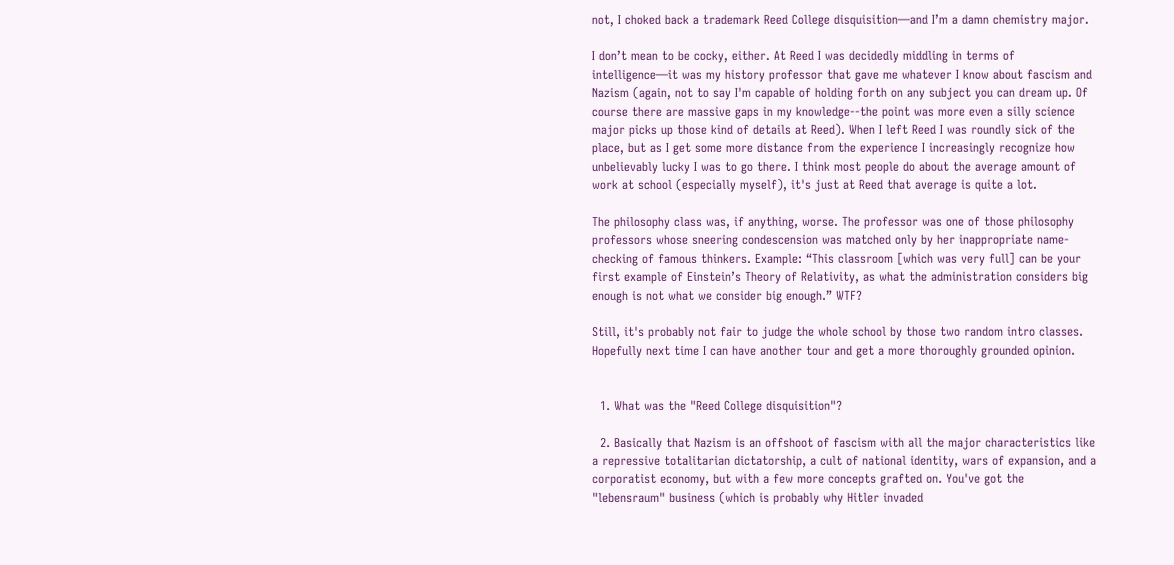not, I choked back a trademark Reed College disquisition—and I’m a damn chemistry major.

I don’t mean to be cocky, either. At Reed I was decidedly middling in terms of intelligence—it was my history professor that gave me whatever I know about fascism and Nazism (again, not to say I'm capable of holding forth on any subject you can dream up. Of course there are massive gaps in my knowledge--the point was more even a silly science major picks up those kind of details at Reed). When I left Reed I was roundly sick of the place, but as I get some more distance from the experience I increasingly recognize how unbelievably lucky I was to go there. I think most people do about the average amount of work at school (especially myself), it's just at Reed that average is quite a lot.

The philosophy class was, if anything, worse. The professor was one of those philosophy professors whose sneering condescension was matched only by her inappropriate name-checking of famous thinkers. Example: “This classroom [which was very full] can be your first example of Einstein’s Theory of Relativity, as what the administration considers big enough is not what we consider big enough.” WTF?

Still, it's probably not fair to judge the whole school by those two random intro classes. Hopefully next time I can have another tour and get a more thoroughly grounded opinion.


  1. What was the "Reed College disquisition"?

  2. Basically that Nazism is an offshoot of fascism with all the major characteristics like a repressive totalitarian dictatorship, a cult of national identity, wars of expansion, and a corporatist economy, but with a few more concepts grafted on. You've got the "lebensraum" business (which is probably why Hitler invaded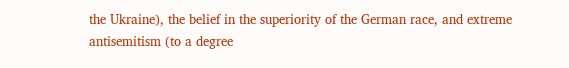the Ukraine), the belief in the superiority of the German race, and extreme antisemitism (to a degree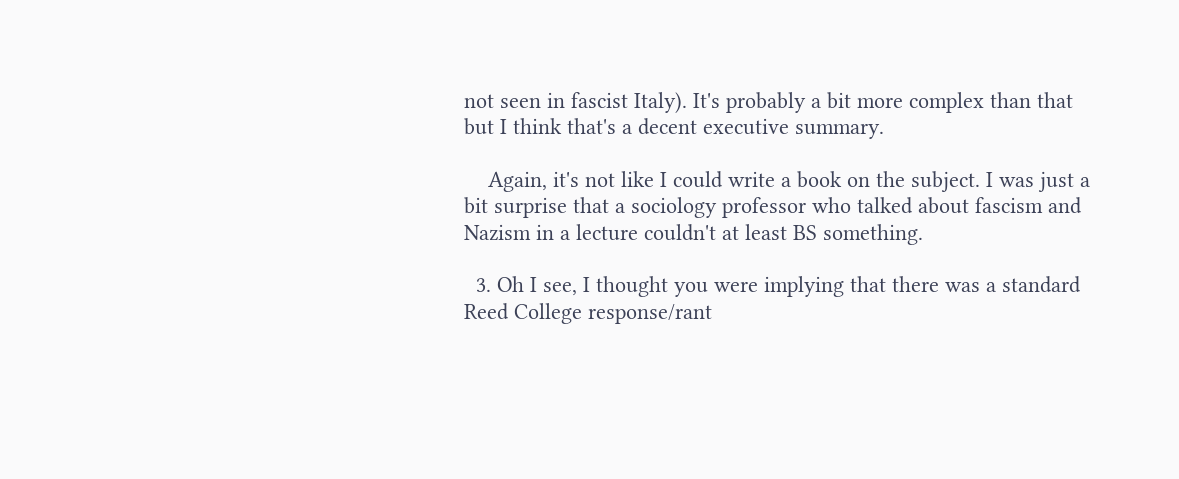not seen in fascist Italy). It's probably a bit more complex than that but I think that's a decent executive summary.

    Again, it's not like I could write a book on the subject. I was just a bit surprise that a sociology professor who talked about fascism and Nazism in a lecture couldn't at least BS something.

  3. Oh I see, I thought you were implying that there was a standard Reed College response/rant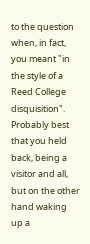to the question when, in fact, you meant "in the style of a Reed College disquisition". Probably best that you held back, being a visitor and all, but on the other hand waking up a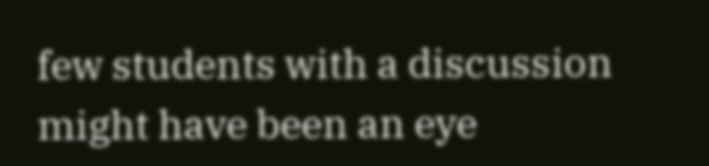few students with a discussion might have been an eye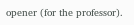opener (for the professor).